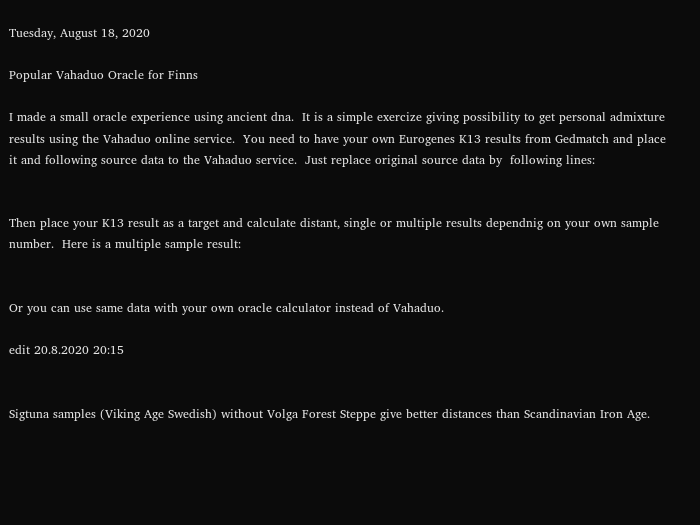Tuesday, August 18, 2020

Popular Vahaduo Oracle for Finns

I made a small oracle experience using ancient dna.  It is a simple exercize giving possibility to get personal admixture results using the Vahaduo online service.  You need to have your own Eurogenes K13 results from Gedmatch and place it and following source data to the Vahaduo service.  Just replace original source data by  following lines:


Then place your K13 result as a target and calculate distant, single or multiple results dependnig on your own sample number.  Here is a multiple sample result:


Or you can use same data with your own oracle calculator instead of Vahaduo.

edit 20.8.2020 20:15


Sigtuna samples (Viking Age Swedish) without Volga Forest Steppe give better distances than Scandinavian Iron Age.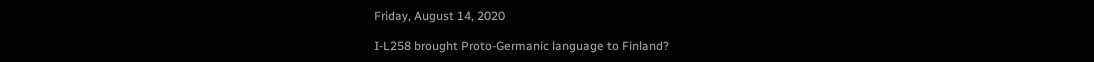Friday, August 14, 2020

I-L258 brought Proto-Germanic language to Finland?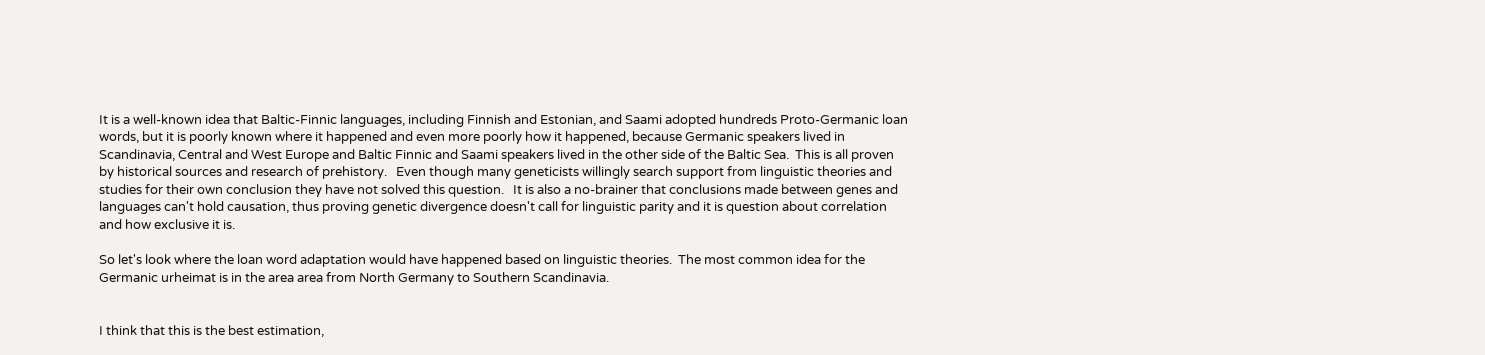It is a well-known idea that Baltic-Finnic languages, including Finnish and Estonian, and Saami adopted hundreds Proto-Germanic loan words, but it is poorly known where it happened and even more poorly how it happened, because Germanic speakers lived in Scandinavia, Central and West Europe and Baltic Finnic and Saami speakers lived in the other side of the Baltic Sea.  This is all proven by historical sources and research of prehistory.   Even though many geneticists willingly search support from linguistic theories and studies for their own conclusion they have not solved this question.   It is also a no-brainer that conclusions made between genes and languages can't hold causation, thus proving genetic divergence doesn't call for linguistic parity and it is question about correlation and how exclusive it is.

So let's look where the loan word adaptation would have happened based on linguistic theories.  The most common idea for the Germanic urheimat is in the area area from North Germany to Southern Scandinavia.


I think that this is the best estimation,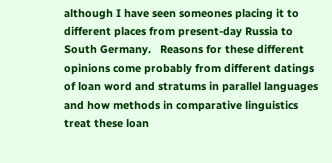although I have seen someones placing it to different places from present-day Russia to South Germany.   Reasons for these different opinions come probably from different datings of loan word and stratums in parallel languages and how methods in comparative linguistics treat these loan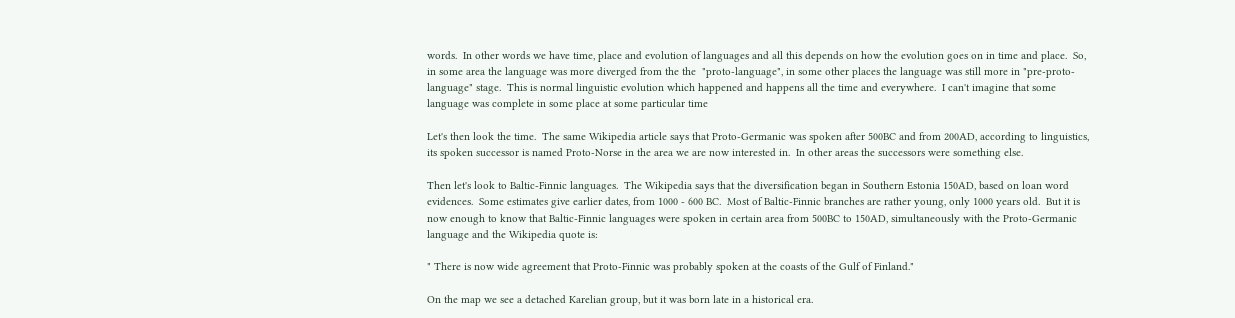words.  In other words we have time, place and evolution of languages and all this depends on how the evolution goes on in time and place.  So, in some area the language was more diverged from the the  "proto-language", in some other places the language was still more in "pre-proto-language" stage.  This is normal linguistic evolution which happened and happens all the time and everywhere.  I can't imagine that some language was complete in some place at some particular time

Let's then look the time.  The same Wikipedia article says that Proto-Germanic was spoken after 500BC and from 200AD, according to linguistics, its spoken successor is named Proto-Norse in the area we are now interested in.  In other areas the successors were something else.

Then let's look to Baltic-Finnic languages.  The Wikipedia says that the diversification began in Southern Estonia 150AD, based on loan word evidences.  Some estimates give earlier dates, from 1000 - 600 BC.  Most of Baltic-Finnic branches are rather young, only 1000 years old.  But it is now enough to know that Baltic-Finnic languages were spoken in certain area from 500BC to 150AD, simultaneously with the Proto-Germanic language and the Wikipedia quote is:

" There is now wide agreement that Proto-Finnic was probably spoken at the coasts of the Gulf of Finland."

On the map we see a detached Karelian group, but it was born late in a historical era.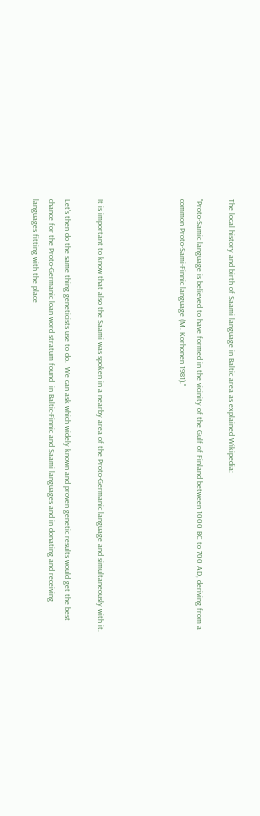The local history and birth of Saami language in Baltic area as explained Wikipedia:

"Proto-Samic language is believed to have formed in the vicinity of the Gulf of Finland between 1000 BC to 700 AD, deriving from a common Proto-Sami-Finnic language (M. Korhonen 1981)."




It is important to know that also the Saami was spoken in a nearby area of the Proto-Germanic language and simultaneously with it.

Let's then do the same thing geneticists use to do.  We can ask which widely known and proven genetic results would get the best chance for the Proto-Germanic loan word stratum found  in Baltic-Finnic and Saami languages and in donating and receiving languages fitting with the place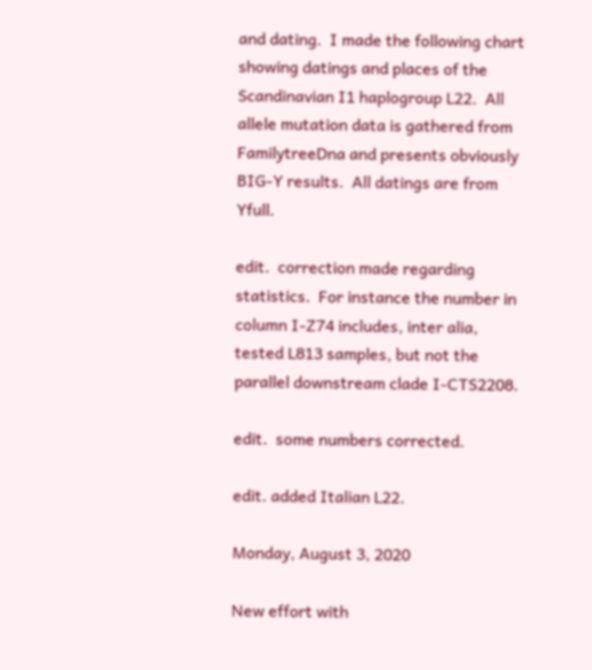and dating.  I made the following chart showing datings and places of the Scandinavian I1 haplogroup L22.  All allele mutation data is gathered from FamilytreeDna and presents obviously BIG-Y results.  All datings are from Yfull.

edit.  correction made regarding statistics.  For instance the number in column I-Z74 includes, inter alia, tested L813 samples, but not the parallel downstream clade I-CTS2208.

edit.  some numbers corrected.

edit. added Italian L22.

Monday, August 3, 2020

New effort with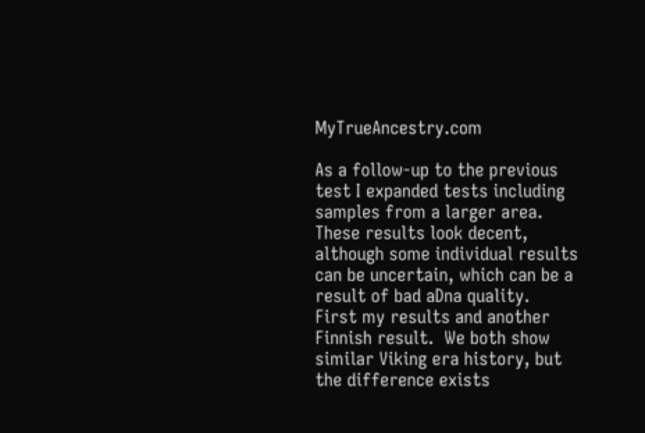MyTrueAncestry.com

As a follow-up to the previous test I expanded tests including samples from a larger area.   These results look decent, although some individual results can be uncertain, which can be a result of bad aDna quality.   First my results and another Finnish result.  We both show similar Viking era history, but the difference exists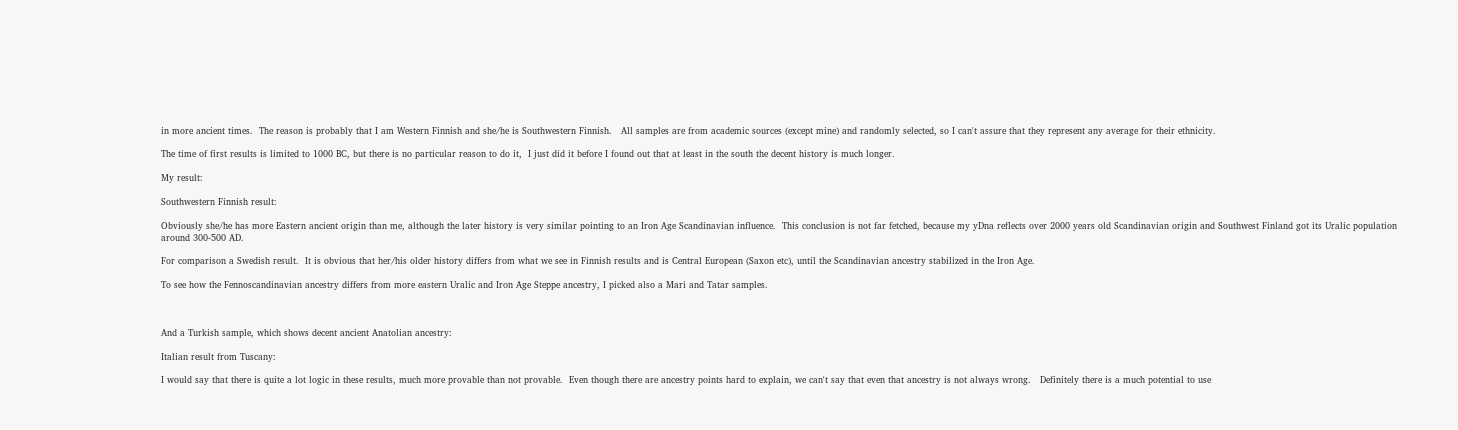in more ancient times.  The reason is probably that I am Western Finnish and she/he is Southwestern Finnish.   All samples are from academic sources (except mine) and randomly selected, so I can't assure that they represent any average for their ethnicity.

The time of first results is limited to 1000 BC, but there is no particular reason to do it,  I just did it before I found out that at least in the south the decent history is much longer.

My result:

Southwestern Finnish result:

Obviously she/he has more Eastern ancient origin than me, although the later history is very similar pointing to an Iron Age Scandinavian influence.  This conclusion is not far fetched, because my yDna reflects over 2000 years old Scandinavian origin and Southwest Finland got its Uralic population around 300-500 AD.

For comparison a Swedish result.  It is obvious that her/his older history differs from what we see in Finnish results and is Central European (Saxon etc), until the Scandinavian ancestry stabilized in the Iron Age.

To see how the Fennoscandinavian ancestry differs from more eastern Uralic and Iron Age Steppe ancestry, I picked also a Mari and Tatar samples.



And a Turkish sample, which shows decent ancient Anatolian ancestry:

Italian result from Tuscany:

I would say that there is quite a lot logic in these results, much more provable than not provable.  Even though there are ancestry points hard to explain, we can't say that even that ancestry is not always wrong.   Definitely there is a much potential to use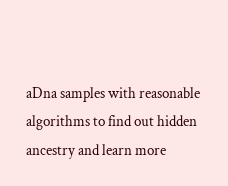aDna samples with reasonable algorithms to find out hidden ancestry and learn more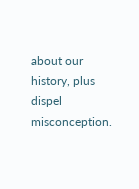about our history, plus dispel misconception.